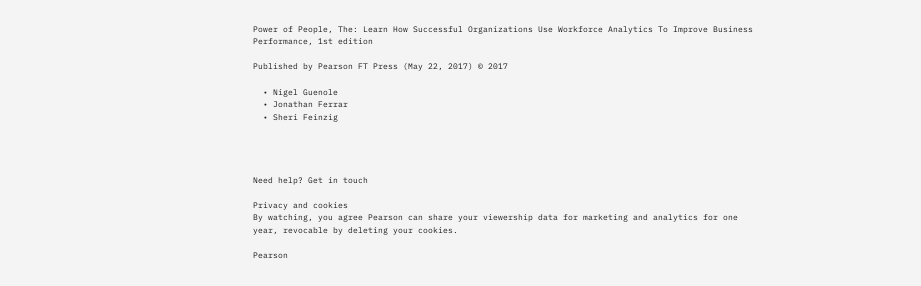Power of People, The: Learn How Successful Organizations Use Workforce Analytics To Improve Business Performance, 1st edition

Published by Pearson FT Press (May 22, 2017) © 2017

  • Nigel Guenole
  • Jonathan Ferrar
  • Sheri Feinzig




Need help? Get in touch

Privacy and cookies
By watching, you agree Pearson can share your viewership data for marketing and analytics for one year, revocable by deleting your cookies.

Pearson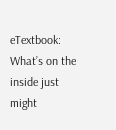eTextbook: What’s on the inside just might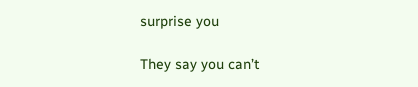surprise you

They say you can’t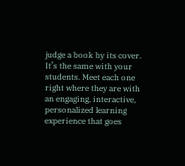judge a book by its cover. It’s the same with your students. Meet each one right where they are with an engaging, interactive, personalized learning experience that goes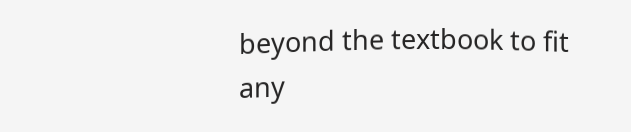beyond the textbook to fit any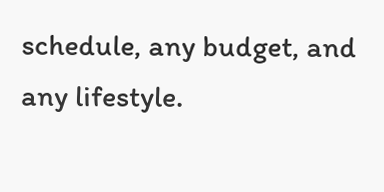schedule, any budget, and any lifestyle.